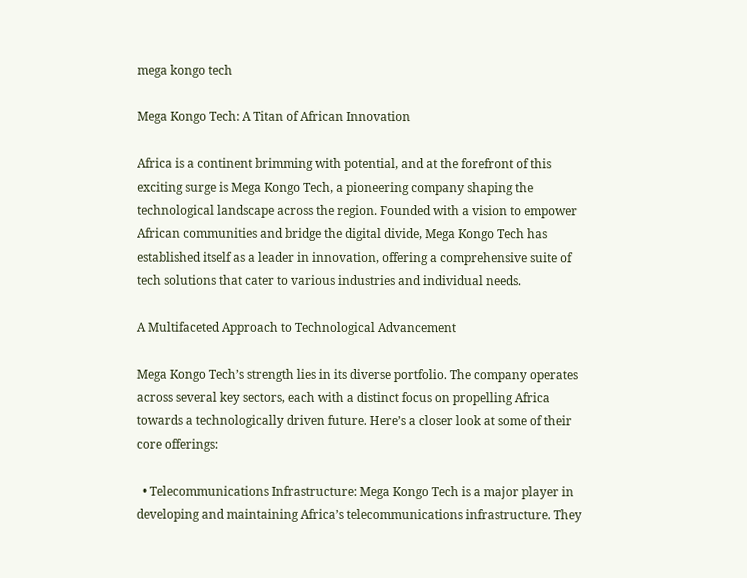mega kongo tech

Mega Kongo Tech: A Titan of African Innovation

Africa is a continent brimming with potential, and at the forefront of this exciting surge is Mega Kongo Tech, a pioneering company shaping the technological landscape across the region. Founded with a vision to empower African communities and bridge the digital divide, Mega Kongo Tech has established itself as a leader in innovation, offering a comprehensive suite of tech solutions that cater to various industries and individual needs.

A Multifaceted Approach to Technological Advancement

Mega Kongo Tech’s strength lies in its diverse portfolio. The company operates across several key sectors, each with a distinct focus on propelling Africa towards a technologically driven future. Here’s a closer look at some of their core offerings:

  • Telecommunications Infrastructure: Mega Kongo Tech is a major player in developing and maintaining Africa’s telecommunications infrastructure. They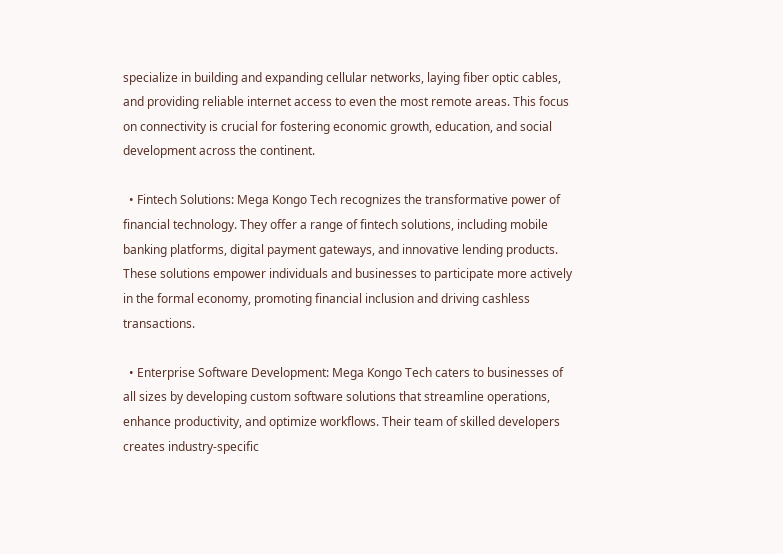specialize in building and expanding cellular networks, laying fiber optic cables, and providing reliable internet access to even the most remote areas. This focus on connectivity is crucial for fostering economic growth, education, and social development across the continent.

  • Fintech Solutions: Mega Kongo Tech recognizes the transformative power of financial technology. They offer a range of fintech solutions, including mobile banking platforms, digital payment gateways, and innovative lending products. These solutions empower individuals and businesses to participate more actively in the formal economy, promoting financial inclusion and driving cashless transactions.

  • Enterprise Software Development: Mega Kongo Tech caters to businesses of all sizes by developing custom software solutions that streamline operations, enhance productivity, and optimize workflows. Their team of skilled developers creates industry-specific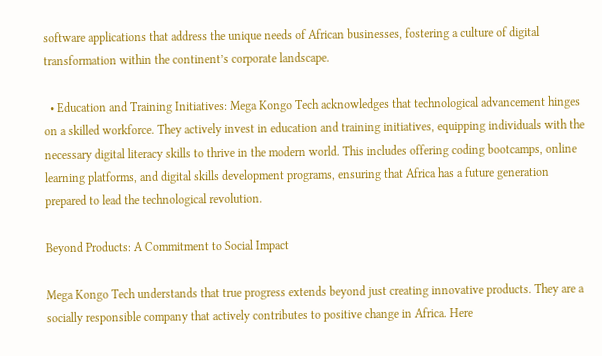software applications that address the unique needs of African businesses, fostering a culture of digital transformation within the continent’s corporate landscape.

  • Education and Training Initiatives: Mega Kongo Tech acknowledges that technological advancement hinges on a skilled workforce. They actively invest in education and training initiatives, equipping individuals with the necessary digital literacy skills to thrive in the modern world. This includes offering coding bootcamps, online learning platforms, and digital skills development programs, ensuring that Africa has a future generation prepared to lead the technological revolution.

Beyond Products: A Commitment to Social Impact

Mega Kongo Tech understands that true progress extends beyond just creating innovative products. They are a socially responsible company that actively contributes to positive change in Africa. Here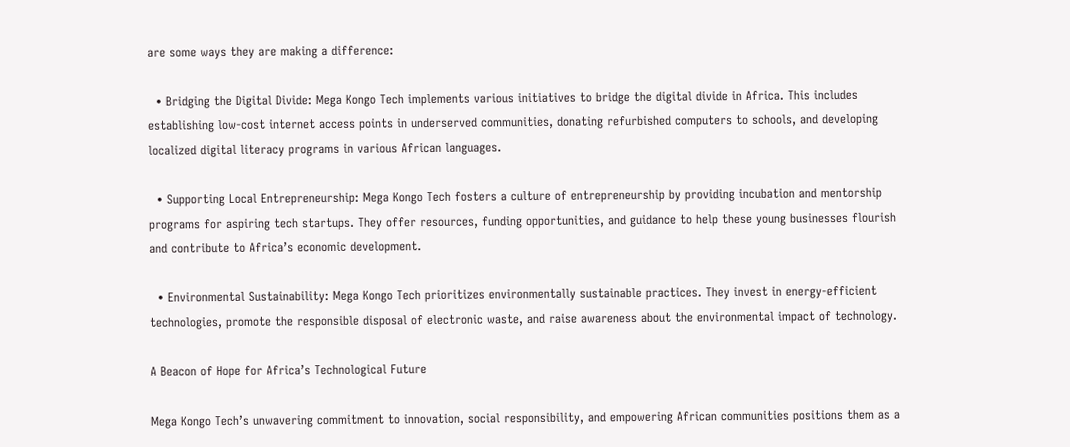are some ways they are making a difference:

  • Bridging the Digital Divide: Mega Kongo Tech implements various initiatives to bridge the digital divide in Africa. This includes establishing low-cost internet access points in underserved communities, donating refurbished computers to schools, and developing localized digital literacy programs in various African languages.

  • Supporting Local Entrepreneurship: Mega Kongo Tech fosters a culture of entrepreneurship by providing incubation and mentorship programs for aspiring tech startups. They offer resources, funding opportunities, and guidance to help these young businesses flourish and contribute to Africa’s economic development.

  • Environmental Sustainability: Mega Kongo Tech prioritizes environmentally sustainable practices. They invest in energy-efficient technologies, promote the responsible disposal of electronic waste, and raise awareness about the environmental impact of technology.

A Beacon of Hope for Africa’s Technological Future

Mega Kongo Tech’s unwavering commitment to innovation, social responsibility, and empowering African communities positions them as a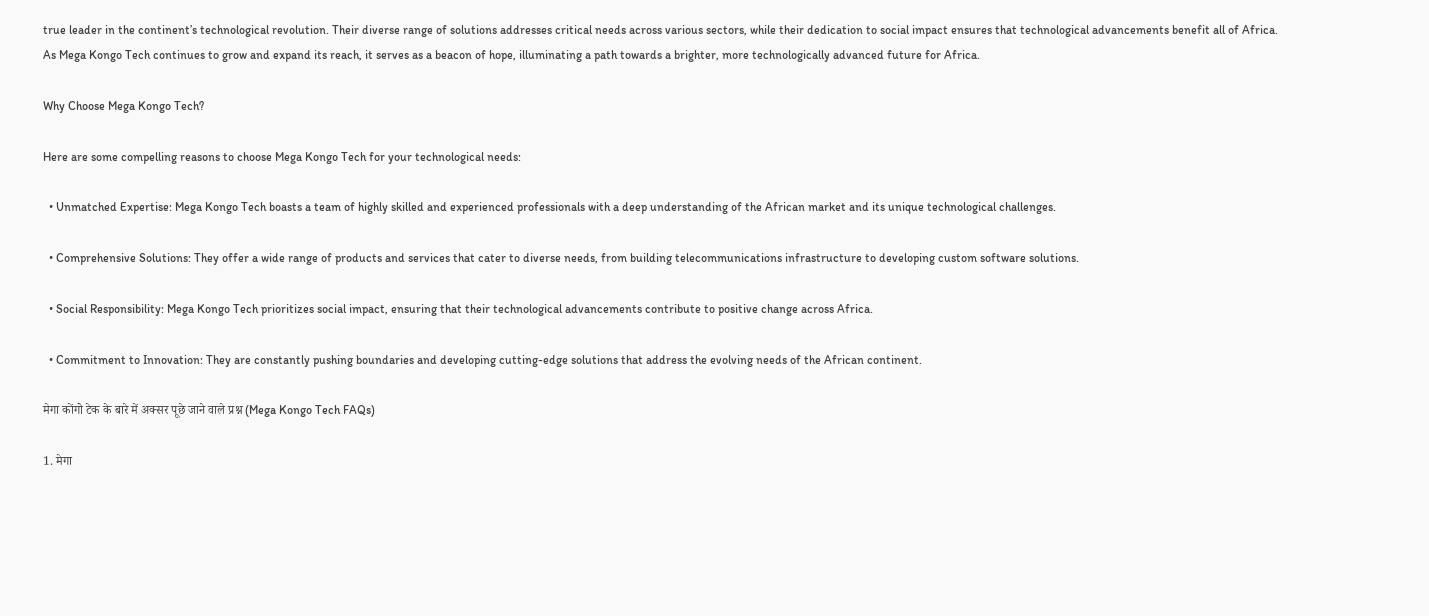true leader in the continent’s technological revolution. Their diverse range of solutions addresses critical needs across various sectors, while their dedication to social impact ensures that technological advancements benefit all of Africa. As Mega Kongo Tech continues to grow and expand its reach, it serves as a beacon of hope, illuminating a path towards a brighter, more technologically advanced future for Africa.

Why Choose Mega Kongo Tech?

Here are some compelling reasons to choose Mega Kongo Tech for your technological needs:

  • Unmatched Expertise: Mega Kongo Tech boasts a team of highly skilled and experienced professionals with a deep understanding of the African market and its unique technological challenges.

  • Comprehensive Solutions: They offer a wide range of products and services that cater to diverse needs, from building telecommunications infrastructure to developing custom software solutions.

  • Social Responsibility: Mega Kongo Tech prioritizes social impact, ensuring that their technological advancements contribute to positive change across Africa.

  • Commitment to Innovation: They are constantly pushing boundaries and developing cutting-edge solutions that address the evolving needs of the African continent.

मेगा कोंगो टेक के बारे में अक्सर पूछे जाने वाले प्रश्न (Mega Kongo Tech FAQs)

1. मेगा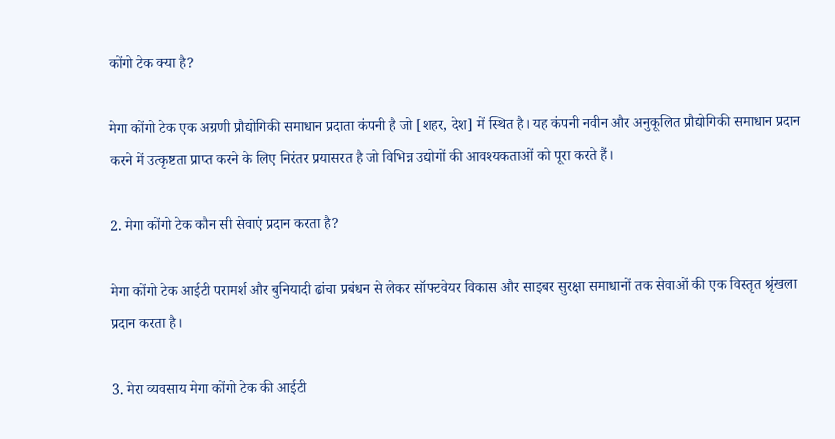कोंगो टेक क्या है?

मेगा कोंगो टेक एक अग्रणी प्रौद्योगिकी समाधान प्रदाता कंपनी है जो [शहर, देश] में स्थित है। यह कंपनी नवीन और अनुकूलित प्रौद्योगिकी समाधान प्रदान करने में उत्कृष्टता प्राप्त करने के लिए निरंतर प्रयासरत है जो विभिन्न उद्योगों की आवश्यकताओं को पूरा करते हैं।

2. मेगा कोंगो टेक कौन सी सेवाएं प्रदान करता है?

मेगा कोंगो टेक आईटी परामर्श और बुनियादी ढांचा प्रबंधन से लेकर सॉफ्टवेयर विकास और साइबर सुरक्षा समाधानों तक सेवाओं की एक विस्तृत श्रृंखला प्रदान करता है।

3. मेरा व्यवसाय मेगा कोंगो टेक की आईटी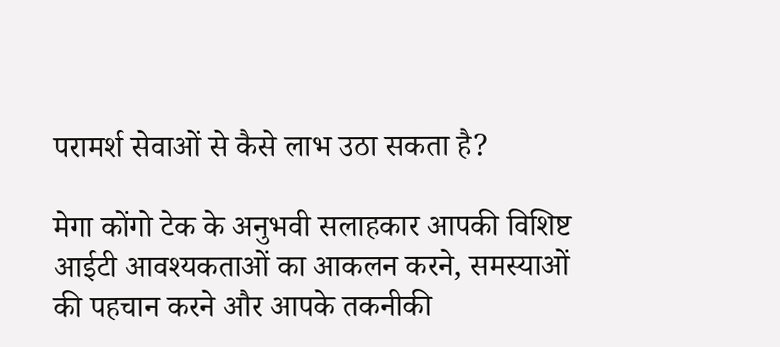परामर्श सेवाओं से कैसे लाभ उठा सकता है?

मेगा कोंगो टेक के अनुभवी सलाहकार आपकी विशिष्ट आईटी आवश्यकताओं का आकलन करने, समस्याओं की पहचान करने और आपके तकनीकी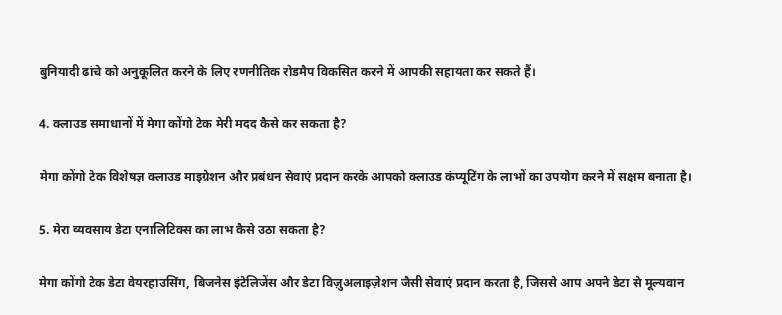बुनियादी ढांचे को अनुकूलित करने के लिए रणनीतिक रोडमैप विकसित करने में आपकी सहायता कर सकते हैं।

4. क्लाउड समाधानों में मेगा कोंगो टेक मेरी मदद कैसे कर सकता है?

मेगा कोंगो टेक विशेषज्ञ क्लाउड माइग्रेशन और प्रबंधन सेवाएं प्रदान करके आपको क्लाउड कंप्यूटिंग के लाभों का उपयोग करने में सक्षम बनाता है।

5. मेरा व्यवसाय डेटा एनालिटिक्स का लाभ कैसे उठा सकता है?

मेगा कोंगो टेक डेटा वेयरहाउसिंग, बिजनेस इंटेलिजेंस और डेटा विज़ुअलाइज़ेशन जैसी सेवाएं प्रदान करता है, जिससे आप अपने डेटा से मूल्यवान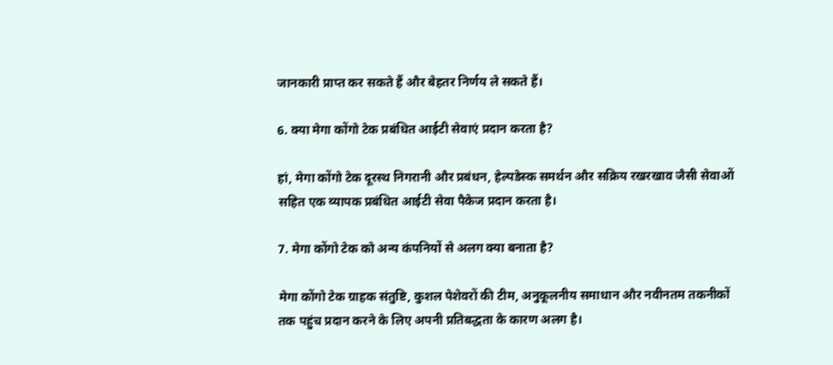जानकारी प्राप्त कर सकते हैं और बेहतर निर्णय ले सकते हैं।

6. क्या मेगा कोंगो टेक प्रबंधित आईटी सेवाएं प्रदान करता है?

हां, मेगा कोंगो टेक दूरस्थ निगरानी और प्रबंधन, हेल्पडेस्क समर्थन और सक्रिय रखरखाव जैसी सेवाओं सहित एक व्यापक प्रबंधित आईटी सेवा पैकेज प्रदान करता है।

7. मेगा कोंगो टेक को अन्य कंपनियों से अलग क्या बनाता है?

मेगा कोंगो टेक ग्राहक संतुष्टि, कुशल पेशेवरों की टीम, अनुकूलनीय समाधान और नवीनतम तकनीकों तक पहुंच प्रदान करने के लिए अपनी प्रतिबद्धता के कारण अलग है।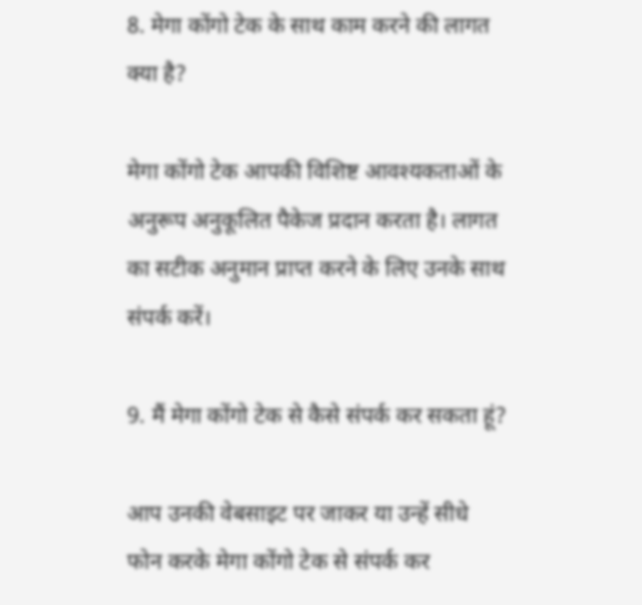8. मेगा कोंगो टेक के साथ काम करने की लागत क्या है?

मेगा कोंगो टेक आपकी विशिष्ट आवश्यकताओं के अनुरूप अनुकूलित पैकेज प्रदान करता है। लागत का सटीक अनुमान प्राप्त करने के लिए उनके साथ संपर्क करें।

9. मैं मेगा कोंगो टेक से कैसे संपर्क कर सकता हूं?

आप उनकी वेबसाइट पर जाकर या उन्हें सीधे फोन करके मेगा कोंगो टेक से संपर्क कर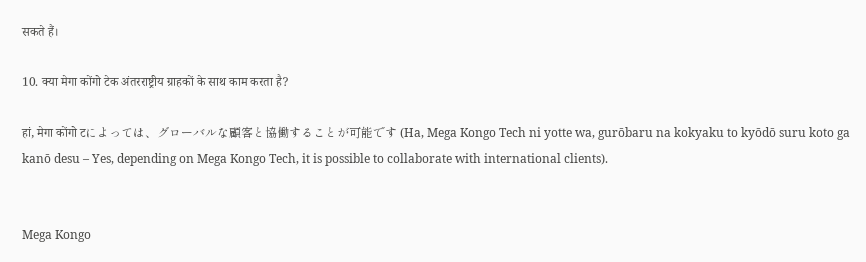सकते हैं।

10. क्या मेगा कोंगो टेक अंतरराष्ट्रीय ग्राहकों के साथ काम करता है?

हां, मेगा कोंगो टによっては、グローバルな顧客と協働することが可能です (Ha, Mega Kongo Tech ni yotte wa, gurōbaru na kokyaku to kyōdō suru koto ga kanō desu – Yes, depending on Mega Kongo Tech, it is possible to collaborate with international clients).


Mega Kongo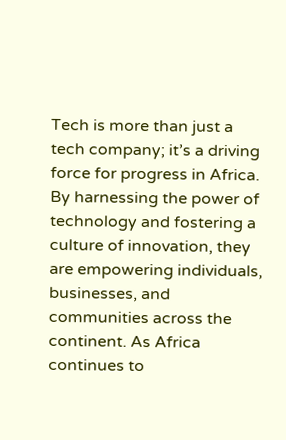Tech is more than just a tech company; it’s a driving force for progress in Africa. By harnessing the power of technology and fostering a culture of innovation, they are empowering individuals, businesses, and communities across the continent. As Africa continues to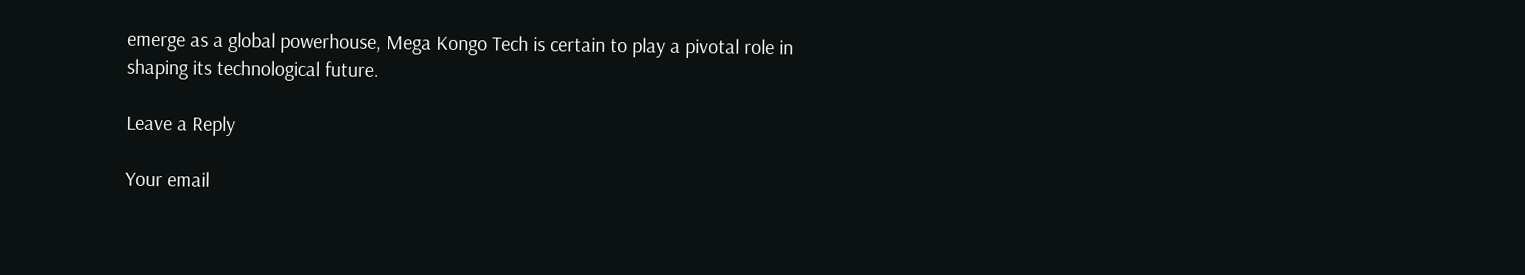emerge as a global powerhouse, Mega Kongo Tech is certain to play a pivotal role in shaping its technological future.

Leave a Reply

Your email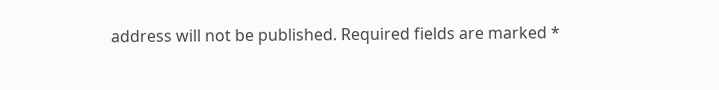address will not be published. Required fields are marked *